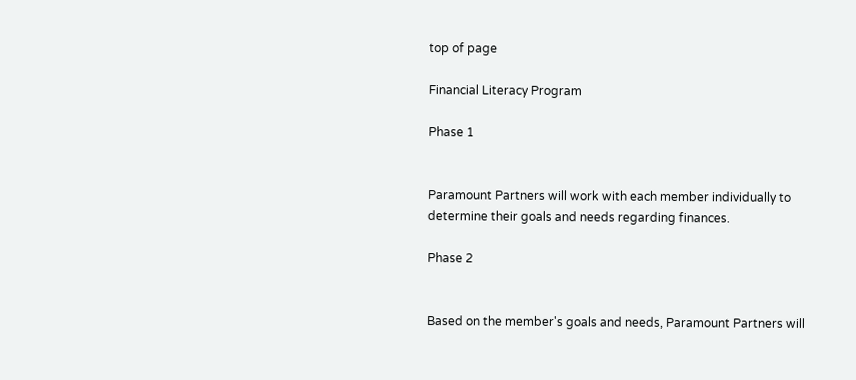top of page

Financial Literacy Program

Phase 1


Paramount Partners will work with each member individually to determine their goals and needs regarding finances.

Phase 2


Based on the member's goals and needs, Paramount Partners will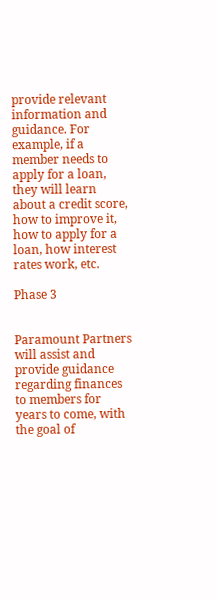provide relevant information and guidance. For example, if a member needs to apply for a loan, they will learn about a credit score, how to improve it, how to apply for a loan, how interest rates work, etc.

Phase 3


Paramount Partners will assist and provide guidance regarding finances to members for years to come, with the goal of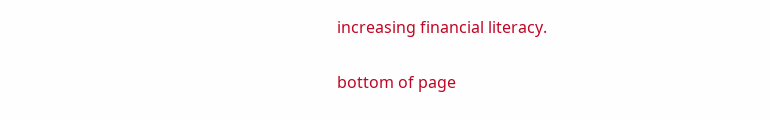increasing financial literacy.

bottom of page